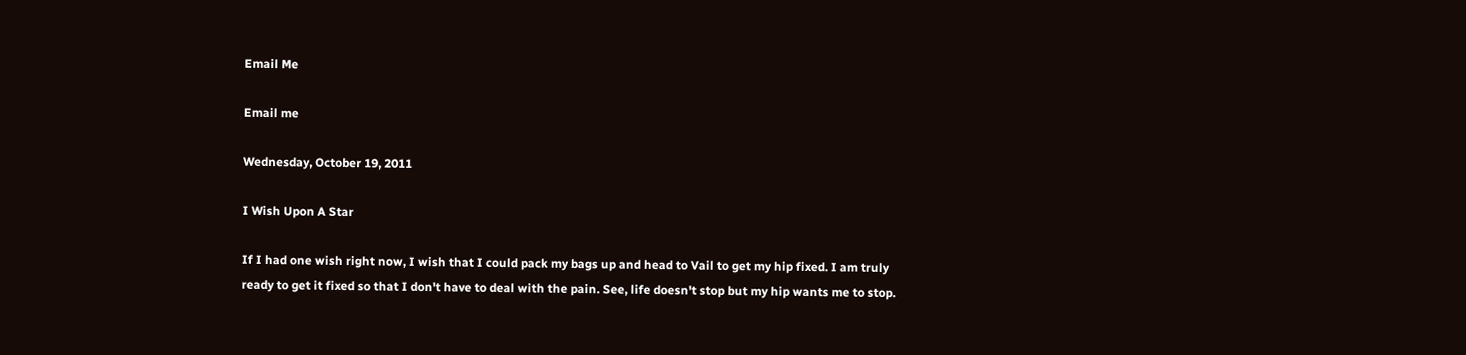Email Me

Email me

Wednesday, October 19, 2011

I Wish Upon A Star

If I had one wish right now, I wish that I could pack my bags up and head to Vail to get my hip fixed. I am truly ready to get it fixed so that I don't have to deal with the pain. See, life doesn't stop but my hip wants me to stop.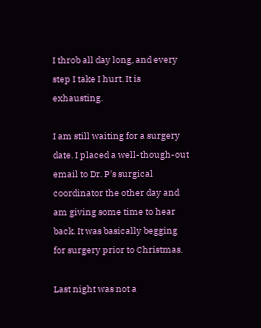I throb all day long, and every step I take I hurt. It is exhausting.

I am still waiting for a surgery date. I placed a well-though-out email to Dr. P's surgical coordinator the other day and am giving some time to hear back. It was basically begging for surgery prior to Christmas.

Last night was not a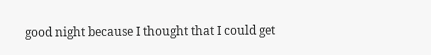good night because I thought that I could get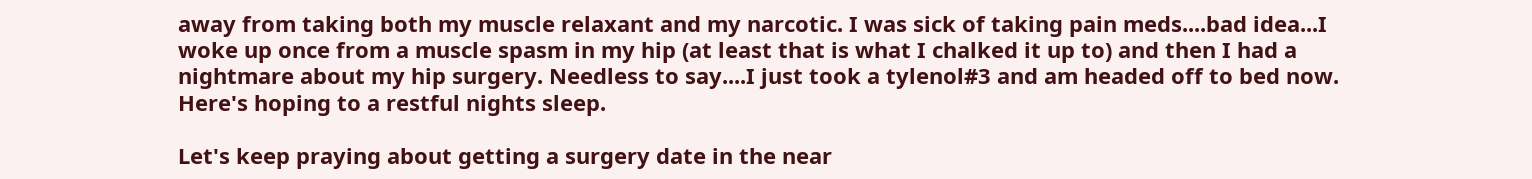away from taking both my muscle relaxant and my narcotic. I was sick of taking pain meds....bad idea...I woke up once from a muscle spasm in my hip (at least that is what I chalked it up to) and then I had a nightmare about my hip surgery. Needless to say....I just took a tylenol#3 and am headed off to bed now. Here's hoping to a restful nights sleep.

Let's keep praying about getting a surgery date in the near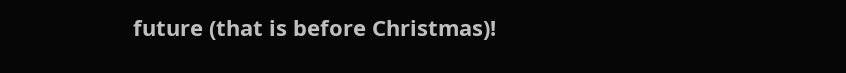future (that is before Christmas)!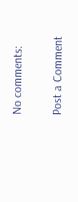No comments:

Post a Comment